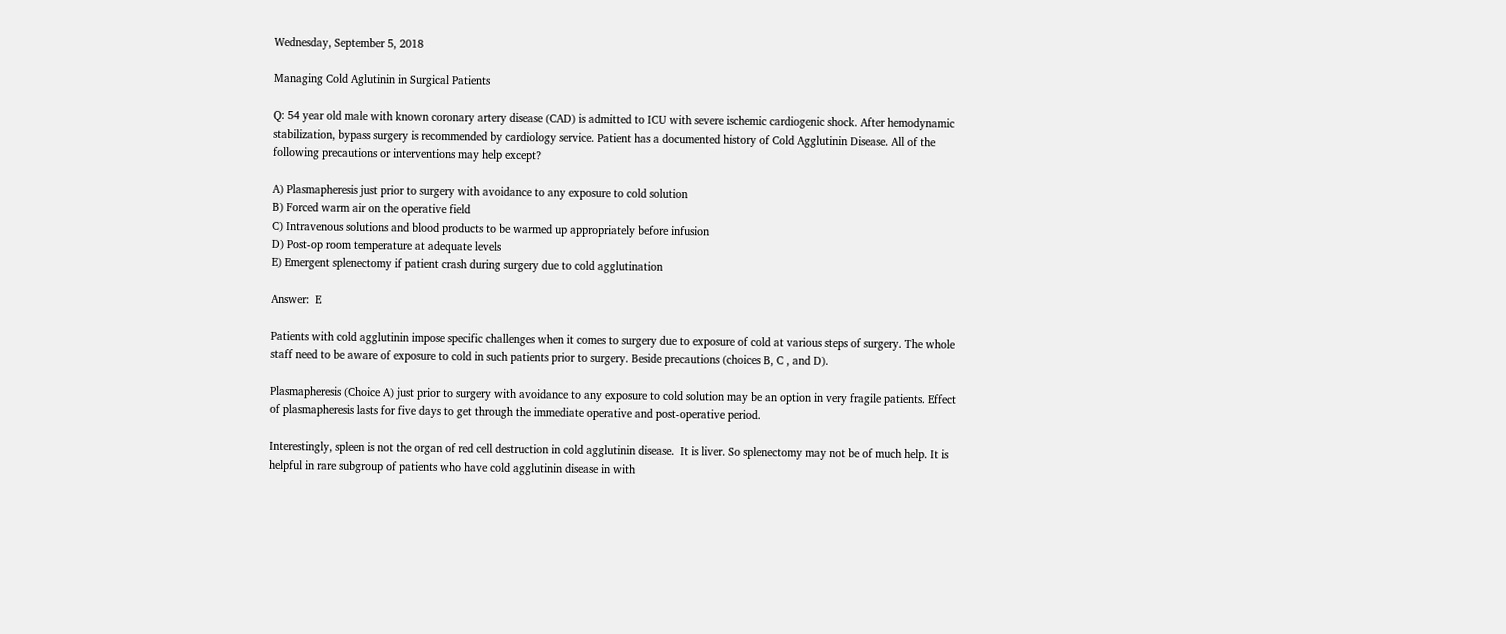Wednesday, September 5, 2018

Managing Cold Aglutinin in Surgical Patients

Q: 54 year old male with known coronary artery disease (CAD) is admitted to ICU with severe ischemic cardiogenic shock. After hemodynamic stabilization, bypass surgery is recommended by cardiology service. Patient has a documented history of Cold Agglutinin Disease. All of the following precautions or interventions may help except?

A) Plasmapheresis just prior to surgery with avoidance to any exposure to cold solution
B) Forced warm air on the operative field
C) Intravenous solutions and blood products to be warmed up appropriately before infusion
D) Post-op room temperature at adequate levels
E) Emergent splenectomy if patient crash during surgery due to cold agglutination

Answer:  E

Patients with cold agglutinin impose specific challenges when it comes to surgery due to exposure of cold at various steps of surgery. The whole staff need to be aware of exposure to cold in such patients prior to surgery. Beside precautions (choices B, C , and D).

Plasmapheresis (Choice A) just prior to surgery with avoidance to any exposure to cold solution may be an option in very fragile patients. Effect of plasmapheresis lasts for five days to get through the immediate operative and post-operative period.

Interestingly, spleen is not the organ of red cell destruction in cold agglutinin disease.  It is liver. So splenectomy may not be of much help. It is helpful in rare subgroup of patients who have cold agglutinin disease in with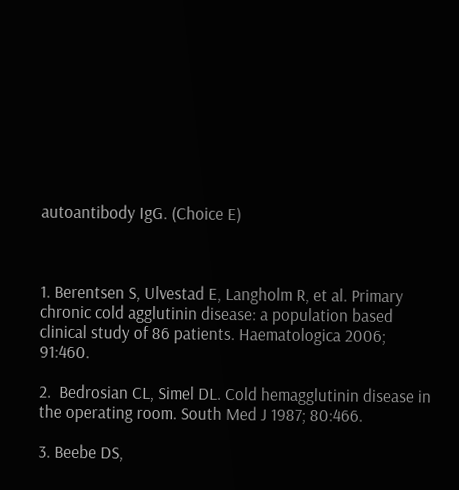autoantibody IgG. (Choice E)



1. Berentsen S, Ulvestad E, Langholm R, et al. Primary chronic cold agglutinin disease: a population based clinical study of 86 patients. Haematologica 2006; 91:460.

2.  Bedrosian CL, Simel DL. Cold hemagglutinin disease in the operating room. South Med J 1987; 80:466.

3. Beebe DS,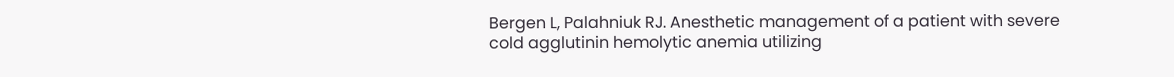Bergen L, Palahniuk RJ. Anesthetic management of a patient with severe cold agglutinin hemolytic anemia utilizing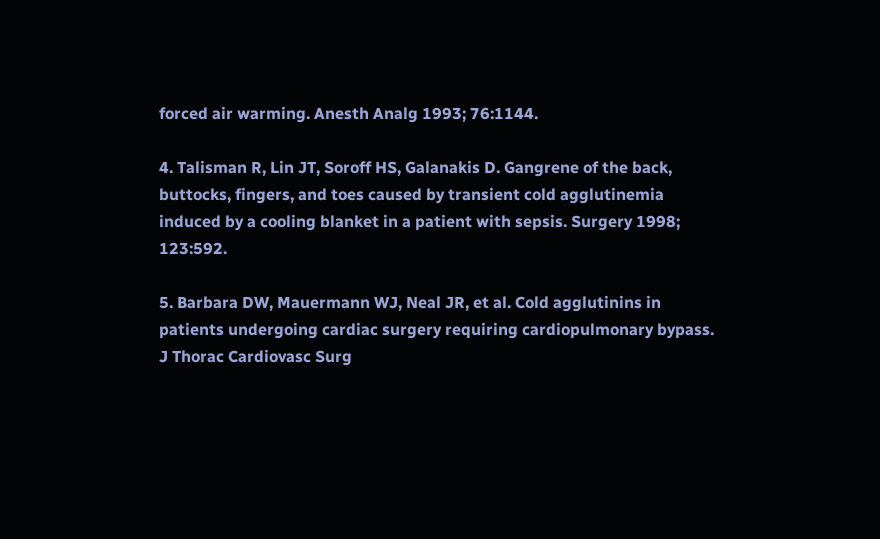forced air warming. Anesth Analg 1993; 76:1144.

4. Talisman R, Lin JT, Soroff HS, Galanakis D. Gangrene of the back, buttocks, fingers, and toes caused by transient cold agglutinemia induced by a cooling blanket in a patient with sepsis. Surgery 1998; 123:592.

5. Barbara DW, Mauermann WJ, Neal JR, et al. Cold agglutinins in patients undergoing cardiac surgery requiring cardiopulmonary bypass. J Thorac Cardiovasc Surg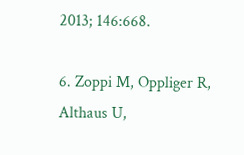2013; 146:668.

6. Zoppi M, Oppliger R, Althaus U,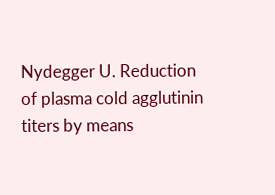Nydegger U. Reduction of plasma cold agglutinin titers by means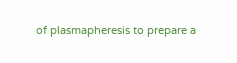of plasmapheresis to prepare a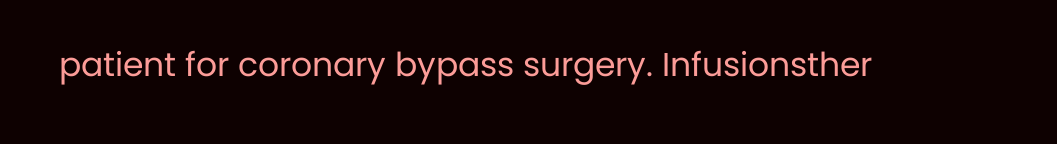patient for coronary bypass surgery. Infusionsther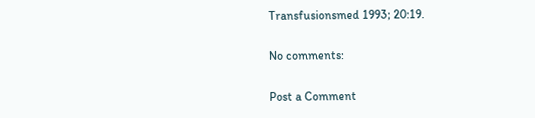Transfusionsmed 1993; 20:19.

No comments:

Post a Comment